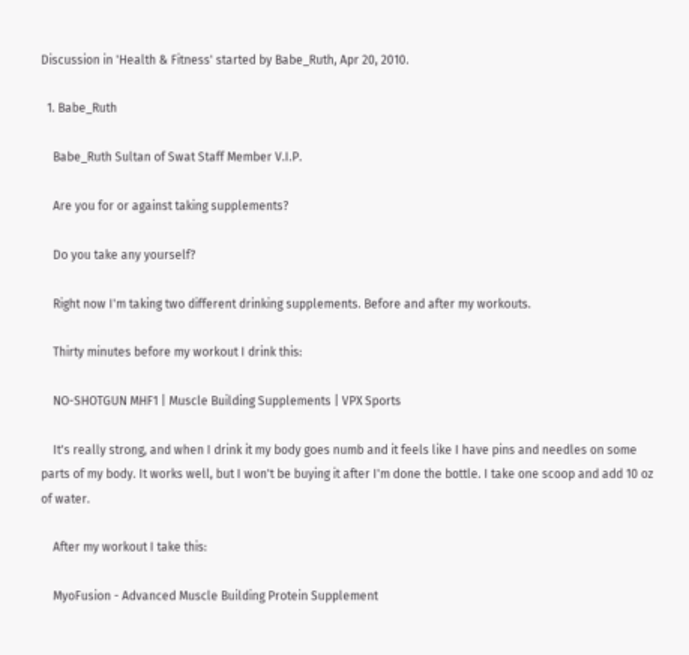Discussion in 'Health & Fitness' started by Babe_Ruth, Apr 20, 2010.

  1. Babe_Ruth

    Babe_Ruth Sultan of Swat Staff Member V.I.P.

    Are you for or against taking supplements?

    Do you take any yourself?

    Right now I'm taking two different drinking supplements. Before and after my workouts.

    Thirty minutes before my workout I drink this:

    NO-SHOTGUN MHF1 | Muscle Building Supplements | VPX Sports

    It's really strong, and when I drink it my body goes numb and it feels like I have pins and needles on some parts of my body. It works well, but I won't be buying it after I'm done the bottle. I take one scoop and add 10 oz of water.

    After my workout I take this:

    MyoFusion - Advanced Muscle Building Protein Supplement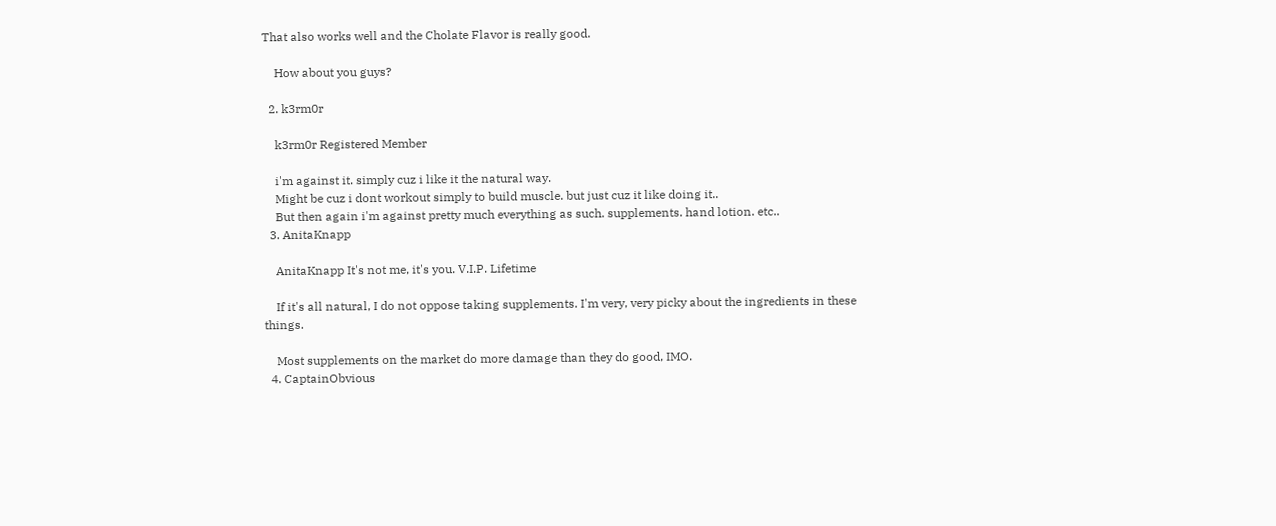That also works well and the Cholate Flavor is really good.

    How about you guys?

  2. k3rm0r

    k3rm0r Registered Member

    i'm against it. simply cuz i like it the natural way.
    Might be cuz i dont workout simply to build muscle. but just cuz it like doing it..
    But then again i'm against pretty much everything as such. supplements. hand lotion. etc..
  3. AnitaKnapp

    AnitaKnapp It's not me, it's you. V.I.P. Lifetime

    If it's all natural, I do not oppose taking supplements. I'm very, very picky about the ingredients in these things.

    Most supplements on the market do more damage than they do good, IMO.
  4. CaptainObvious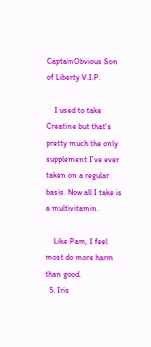CaptainObvious Son of Liberty V.I.P.

    I used to take Creatine but that's pretty much the only supplement I've ever taken on a regular basis. Now all I take is a multivitamin.

    Like Pam, I feel most do more harm than good.
  5. Iris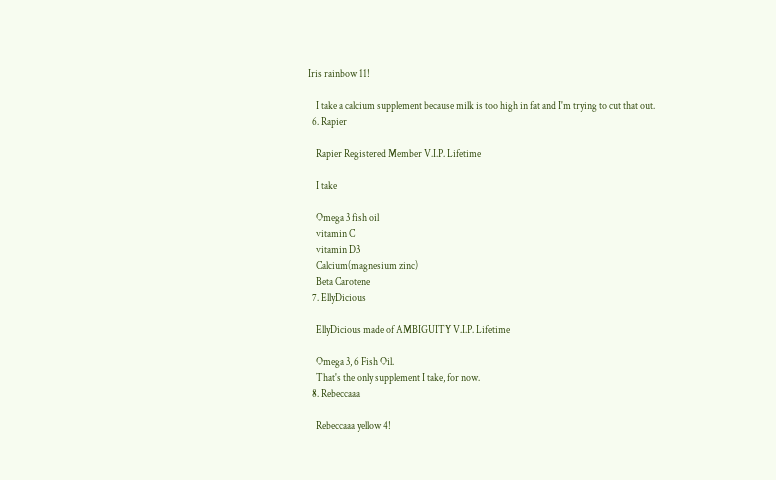Iris rainbow 11!

    I take a calcium supplement because milk is too high in fat and I'm trying to cut that out.
  6. Rapier

    Rapier Registered Member V.I.P. Lifetime

    I take

    Omega 3 fish oil
    vitamin C
    vitamin D3
    Calcium(magnesium zinc)
    Beta Carotene
  7. EllyDicious

    EllyDicious made of AMBIGUITY V.I.P. Lifetime

    Omega 3, 6 Fish Oil.
    That's the only supplement I take, for now.
  8. Rebeccaaa

    Rebeccaaa yellow 4!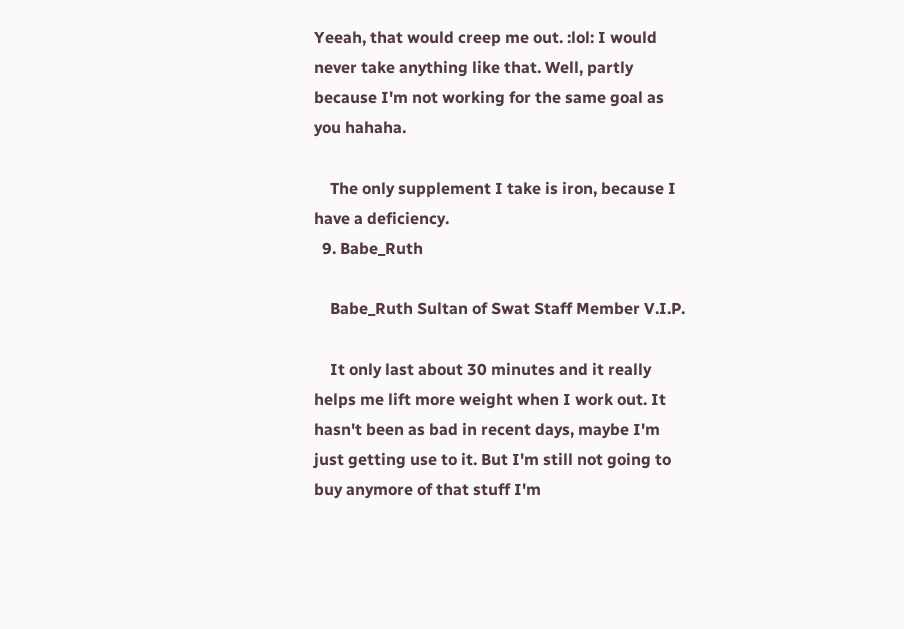Yeeah, that would creep me out. :lol: I would never take anything like that. Well, partly because I'm not working for the same goal as you hahaha.

    The only supplement I take is iron, because I have a deficiency.
  9. Babe_Ruth

    Babe_Ruth Sultan of Swat Staff Member V.I.P.

    It only last about 30 minutes and it really helps me lift more weight when I work out. It hasn't been as bad in recent days, maybe I'm just getting use to it. But I'm still not going to buy anymore of that stuff I'm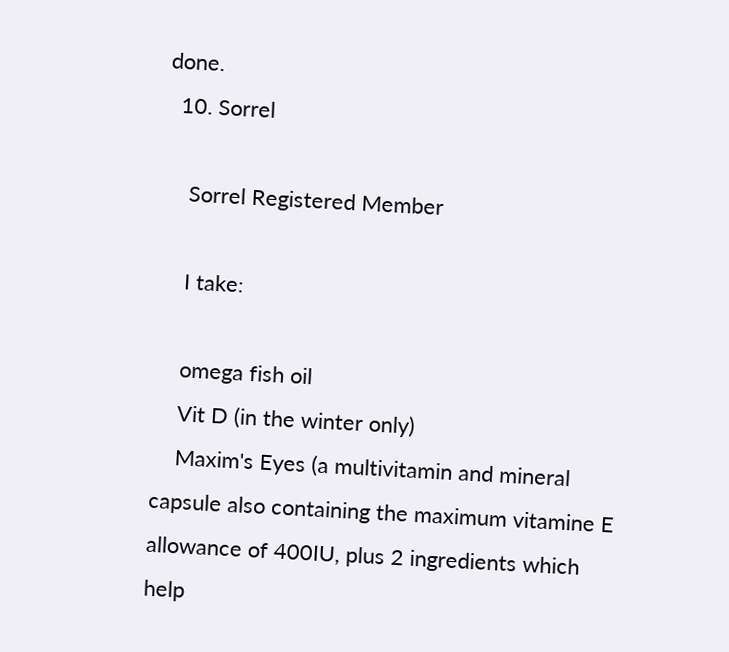done.
  10. Sorrel

    Sorrel Registered Member

    I take:

    omega fish oil
    Vit D (in the winter only)
    Maxim's Eyes (a multivitamin and mineral capsule also containing the maximum vitamine E allowance of 400IU, plus 2 ingredients which help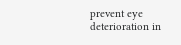prevent eye deterioration in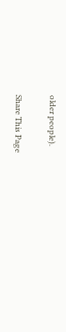older people).

Share This Page